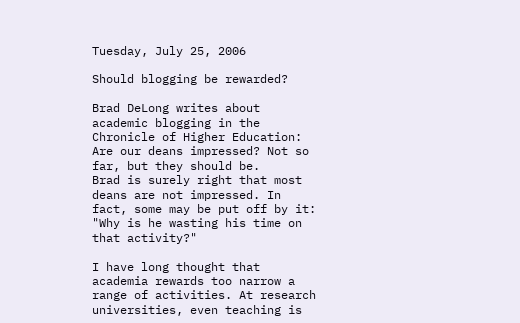Tuesday, July 25, 2006

Should blogging be rewarded?

Brad DeLong writes about academic blogging in the Chronicle of Higher Education:
Are our deans impressed? Not so far, but they should be.
Brad is surely right that most deans are not impressed. In fact, some may be put off by it: "Why is he wasting his time on that activity?"

I have long thought that academia rewards too narrow a range of activities. At research universities, even teaching is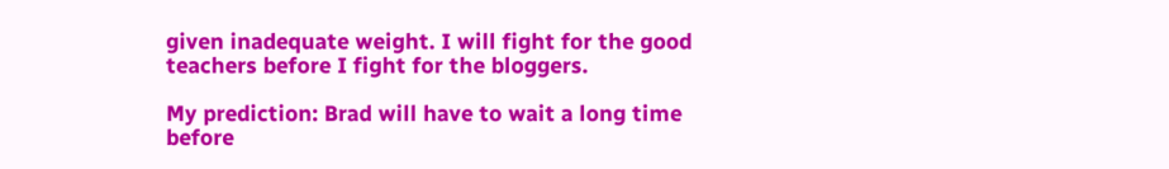given inadequate weight. I will fight for the good teachers before I fight for the bloggers.

My prediction: Brad will have to wait a long time before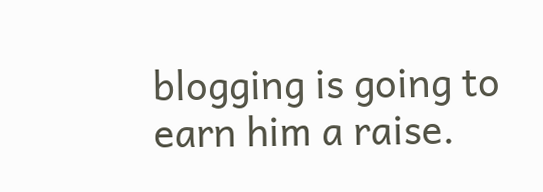blogging is going to earn him a raise.